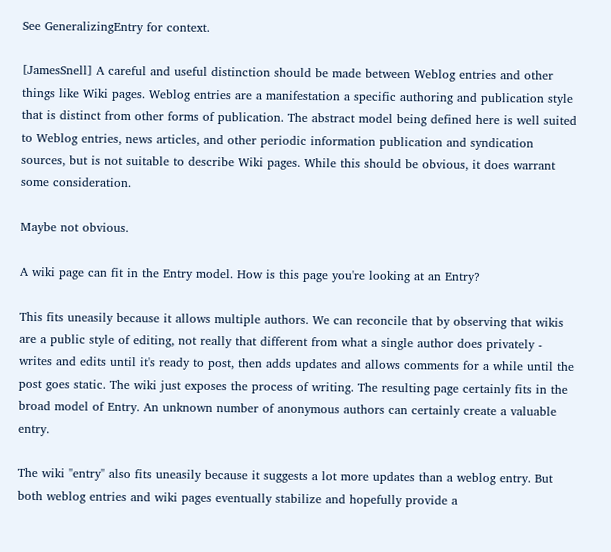See GeneralizingEntry for context.

[JamesSnell] A careful and useful distinction should be made between Weblog entries and other things like Wiki pages. Weblog entries are a manifestation a specific authoring and publication style that is distinct from other forms of publication. The abstract model being defined here is well suited to Weblog entries, news articles, and other periodic information publication and syndication sources, but is not suitable to describe Wiki pages. While this should be obvious, it does warrant some consideration.

Maybe not obvious.

A wiki page can fit in the Entry model. How is this page you're looking at an Entry?

This fits uneasily because it allows multiple authors. We can reconcile that by observing that wikis are a public style of editing, not really that different from what a single author does privately - writes and edits until it's ready to post, then adds updates and allows comments for a while until the post goes static. The wiki just exposes the process of writing. The resulting page certainly fits in the broad model of Entry. An unknown number of anonymous authors can certainly create a valuable entry.

The wiki "entry" also fits uneasily because it suggests a lot more updates than a weblog entry. But both weblog entries and wiki pages eventually stabilize and hopefully provide a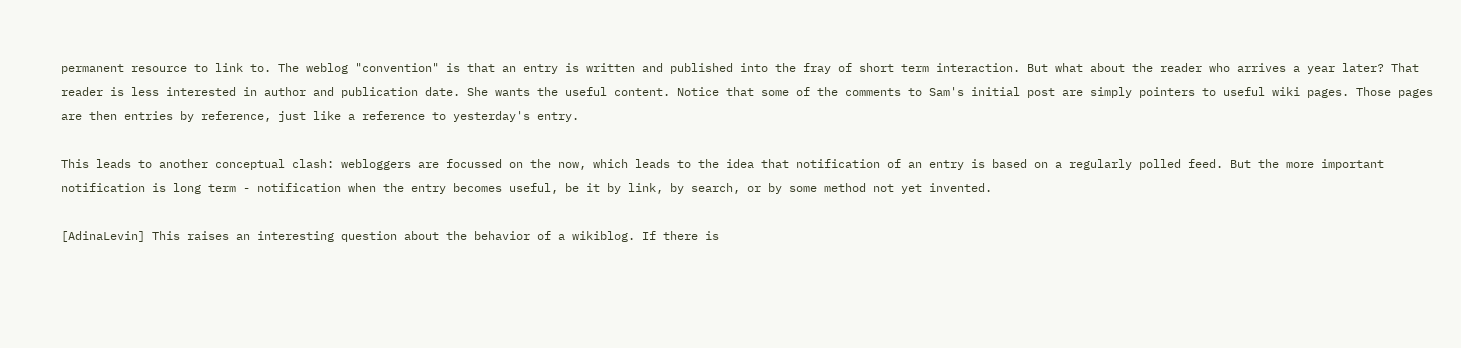permanent resource to link to. The weblog "convention" is that an entry is written and published into the fray of short term interaction. But what about the reader who arrives a year later? That reader is less interested in author and publication date. She wants the useful content. Notice that some of the comments to Sam's initial post are simply pointers to useful wiki pages. Those pages are then entries by reference, just like a reference to yesterday's entry.

This leads to another conceptual clash: webloggers are focussed on the now, which leads to the idea that notification of an entry is based on a regularly polled feed. But the more important notification is long term - notification when the entry becomes useful, be it by link, by search, or by some method not yet invented.

[AdinaLevin] This raises an interesting question about the behavior of a wikiblog. If there is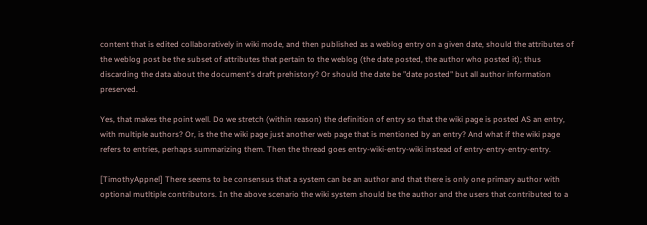content that is edited collaboratively in wiki mode, and then published as a weblog entry on a given date, should the attributes of the weblog post be the subset of attributes that pertain to the weblog (the date posted, the author who posted it); thus discarding the data about the document's draft prehistory? Or should the date be "date posted" but all author information preserved.

Yes, that makes the point well. Do we stretch (within reason) the definition of entry so that the wiki page is posted AS an entry, with multiple authors? Or, is the the wiki page just another web page that is mentioned by an entry? And what if the wiki page refers to entries, perhaps summarizing them. Then the thread goes entry-wiki-entry-wiki instead of entry-entry-entry-entry.

[TimothyAppnel] There seems to be consensus that a system can be an author and that there is only one primary author with optional mutltiple contributors. In the above scenario the wiki system should be the author and the users that contributed to a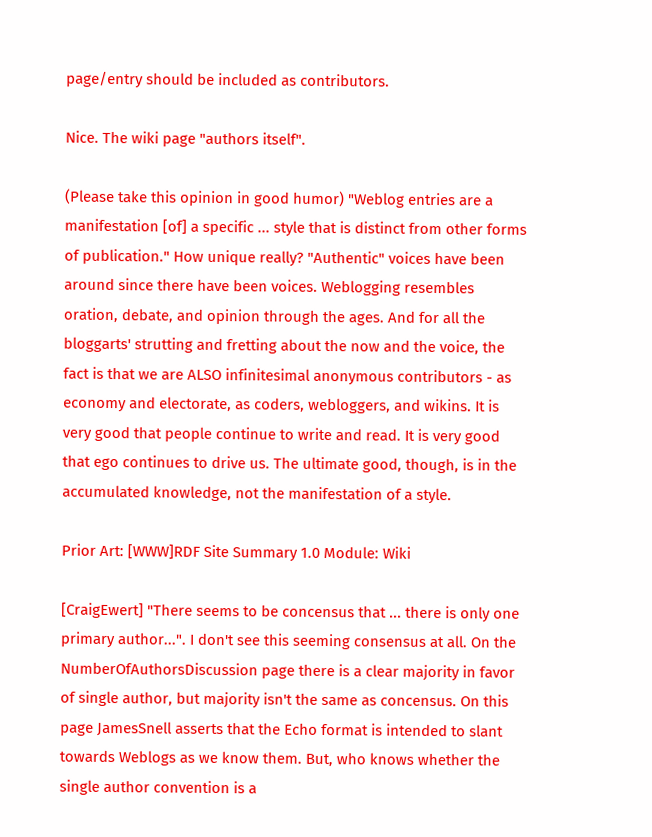page/entry should be included as contributors.

Nice. The wiki page "authors itself".

(Please take this opinion in good humor) "Weblog entries are a manifestation [of] a specific ... style that is distinct from other forms of publication." How unique really? "Authentic" voices have been around since there have been voices. Weblogging resembles oration, debate, and opinion through the ages. And for all the bloggarts' strutting and fretting about the now and the voice, the fact is that we are ALSO infinitesimal anonymous contributors - as economy and electorate, as coders, webloggers, and wikins. It is very good that people continue to write and read. It is very good that ego continues to drive us. The ultimate good, though, is in the accumulated knowledge, not the manifestation of a style.

Prior Art: [WWW]RDF Site Summary 1.0 Module: Wiki

[CraigEwert] "There seems to be concensus that ... there is only one primary author...". I don't see this seeming consensus at all. On the NumberOfAuthorsDiscussion page there is a clear majority in favor of single author, but majority isn't the same as concensus. On this page JamesSnell asserts that the Echo format is intended to slant towards Weblogs as we know them. But, who knows whether the single author convention is a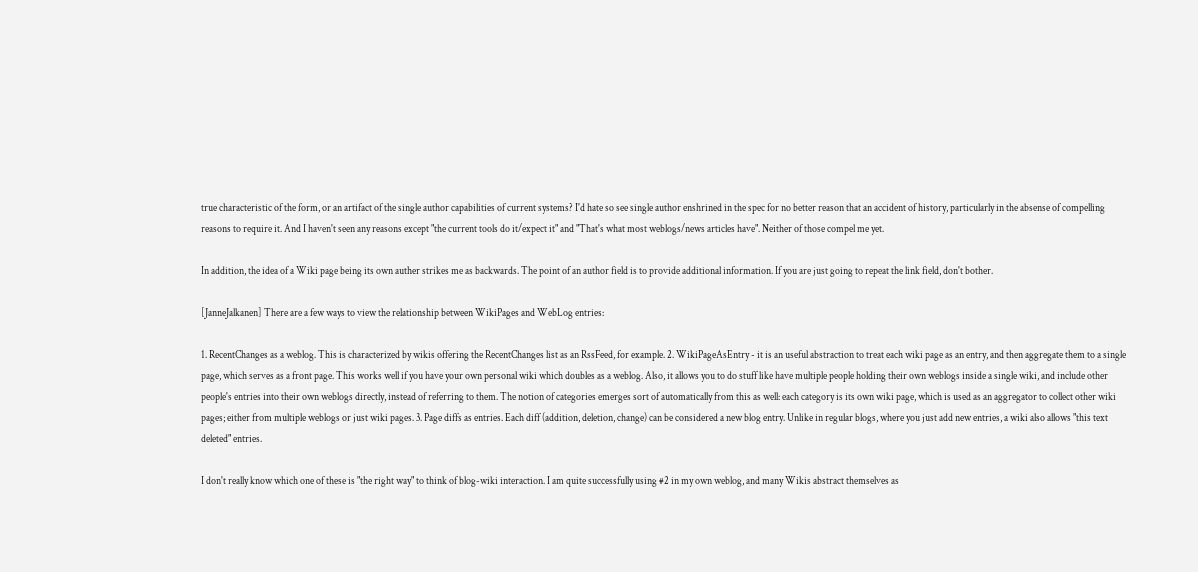true characteristic of the form, or an artifact of the single author capabilities of current systems? I'd hate so see single author enshrined in the spec for no better reason that an accident of history, particularly in the absense of compelling reasons to require it. And I haven't seen any reasons except "the current tools do it/expect it" and "That's what most weblogs/news articles have". Neither of those compel me yet.

In addition, the idea of a Wiki page being its own auther strikes me as backwards. The point of an author field is to provide additional information. If you are just going to repeat the link field, don't bother.

[JanneJalkanen] There are a few ways to view the relationship between WikiPages and WebLog entries:

1. RecentChanges as a weblog. This is characterized by wikis offering the RecentChanges list as an RssFeed, for example. 2. WikiPageAsEntry - it is an useful abstraction to treat each wiki page as an entry, and then aggregate them to a single page, which serves as a front page. This works well if you have your own personal wiki which doubles as a weblog. Also, it allows you to do stuff like have multiple people holding their own weblogs inside a single wiki, and include other people's entries into their own weblogs directly, instead of referring to them. The notion of categories emerges sort of automatically from this as well: each category is its own wiki page, which is used as an aggregator to collect other wiki pages; either from multiple weblogs or just wiki pages. 3. Page diffs as entries. Each diff (addition, deletion, change) can be considered a new blog entry. Unlike in regular blogs, where you just add new entries, a wiki also allows "this text deleted" entries.

I don't really know which one of these is "the right way" to think of blog-wiki interaction. I am quite successfully using #2 in my own weblog, and many Wikis abstract themselves as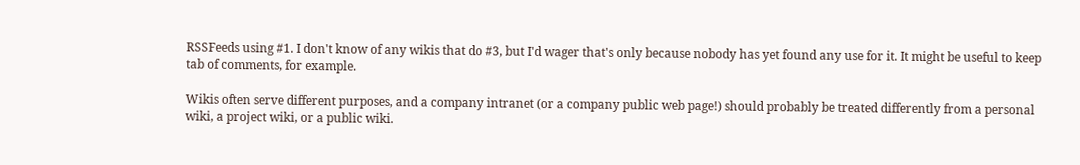RSSFeeds using #1. I don't know of any wikis that do #3, but I'd wager that's only because nobody has yet found any use for it. It might be useful to keep tab of comments, for example.

Wikis often serve different purposes, and a company intranet (or a company public web page!) should probably be treated differently from a personal wiki, a project wiki, or a public wiki.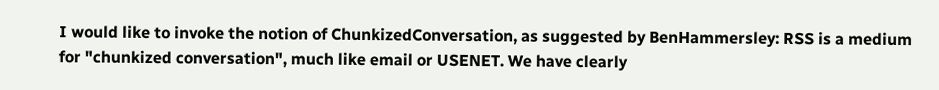I would like to invoke the notion of ChunkizedConversation, as suggested by BenHammersley: RSS is a medium for "chunkized conversation", much like email or USENET. We have clearly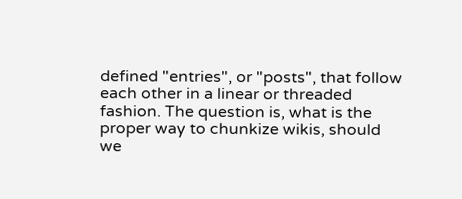defined "entries", or "posts", that follow each other in a linear or threaded fashion. The question is, what is the proper way to chunkize wikis, should we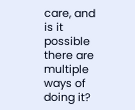care, and is it possible there are multiple ways of doing it?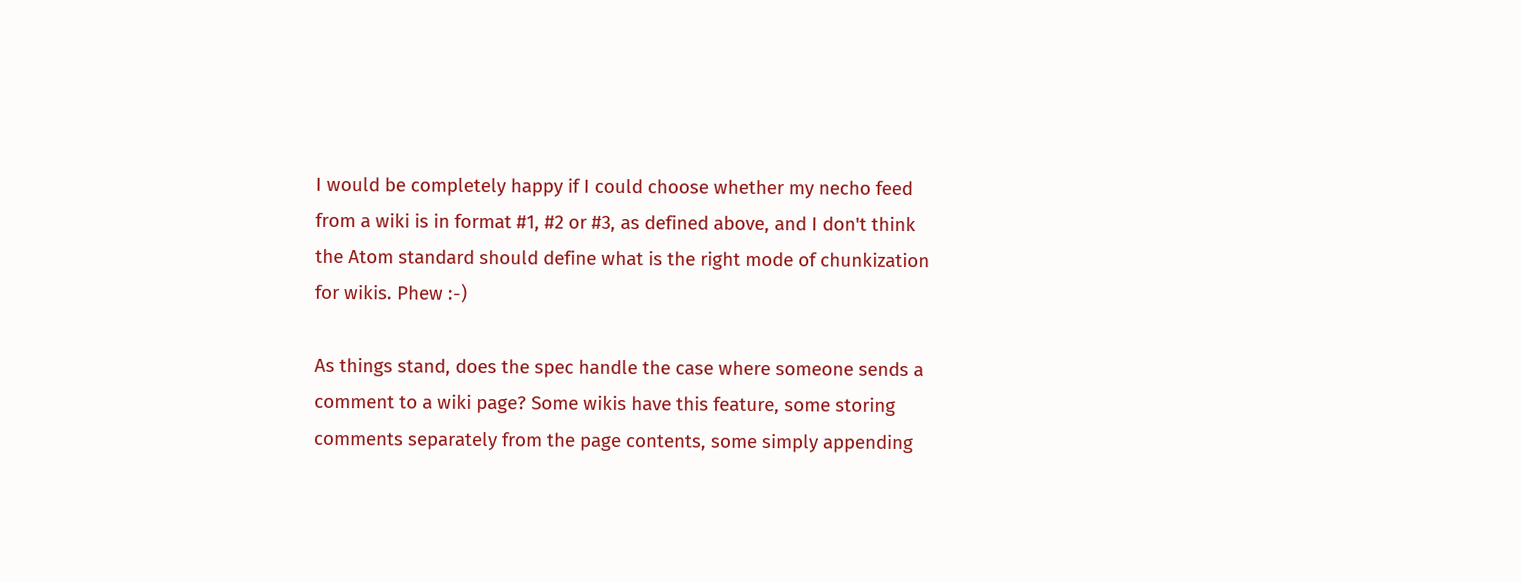I would be completely happy if I could choose whether my necho feed from a wiki is in format #1, #2 or #3, as defined above, and I don't think the Atom standard should define what is the right mode of chunkization for wikis. Phew :-)

As things stand, does the spec handle the case where someone sends a comment to a wiki page? Some wikis have this feature, some storing comments separately from the page contents, some simply appending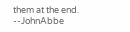them at the end. --JohnAbbe